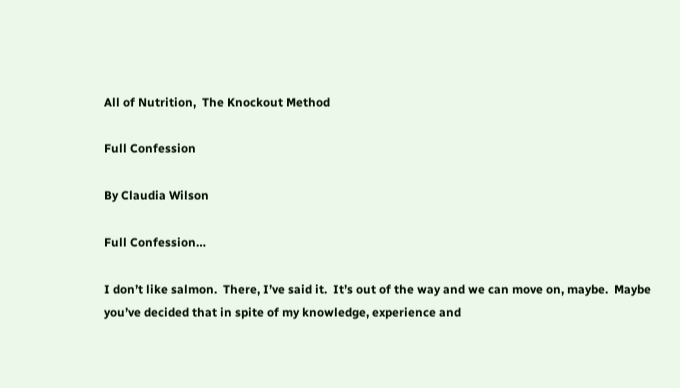All of Nutrition,  The Knockout Method

Full Confession

By Claudia Wilson

Full Confession…

I don’t like salmon.  There, I’ve said it.  It’s out of the way and we can move on, maybe.  Maybe you’ve decided that in spite of my knowledge, experience and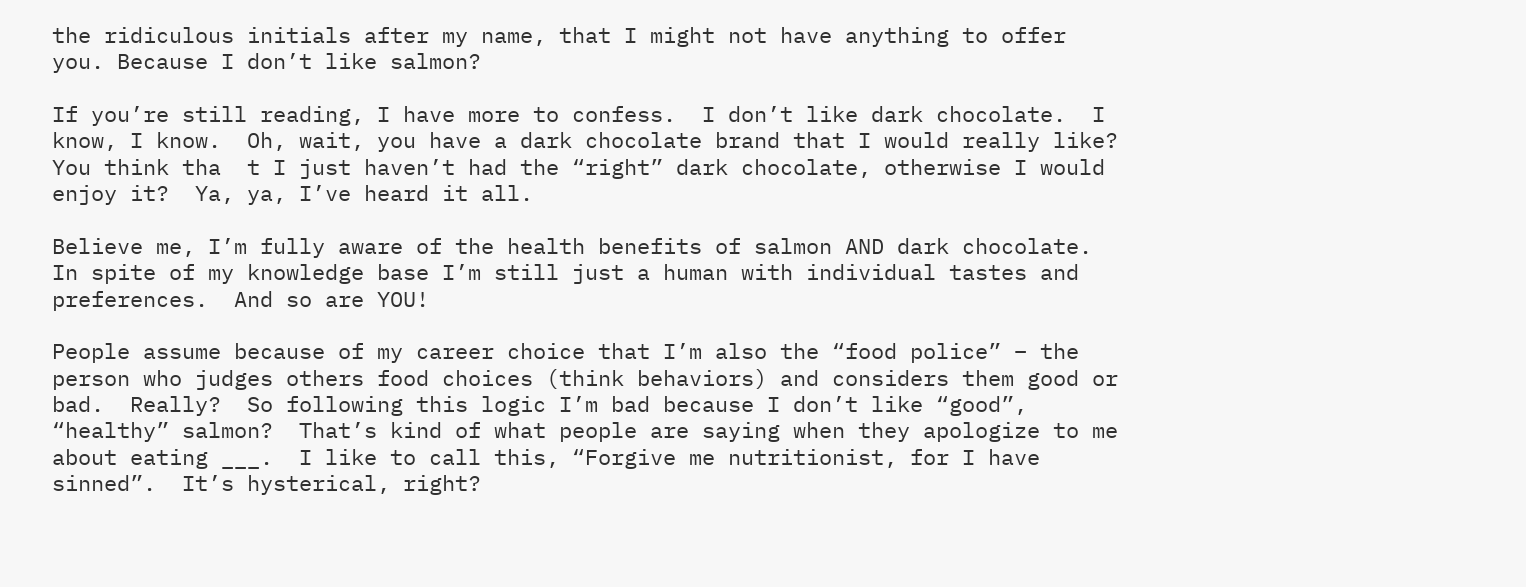the ridiculous initials after my name, that I might not have anything to offer you. Because I don’t like salmon?

If you’re still reading, I have more to confess.  I don’t like dark chocolate.  I know, I know.  Oh, wait, you have a dark chocolate brand that I would really like?  You think tha  t I just haven’t had the “right” dark chocolate, otherwise I would enjoy it?  Ya, ya, I’ve heard it all.

Believe me, I’m fully aware of the health benefits of salmon AND dark chocolate.  In spite of my knowledge base I’m still just a human with individual tastes and preferences.  And so are YOU!

People assume because of my career choice that I’m also the “food police” – the person who judges others food choices (think behaviors) and considers them good or bad.  Really?  So following this logic I’m bad because I don’t like “good”, “healthy” salmon?  That’s kind of what people are saying when they apologize to me about eating ___.  I like to call this, “Forgive me nutritionist, for I have sinned”.  It’s hysterical, right?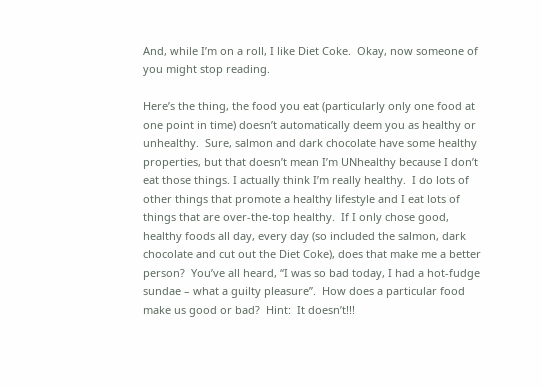And, while I’m on a roll, I like Diet Coke.  Okay, now someone of you might stop reading.

Here’s the thing, the food you eat (particularly only one food at one point in time) doesn’t automatically deem you as healthy or unhealthy.  Sure, salmon and dark chocolate have some healthy properties, but that doesn’t mean I’m UNhealthy because I don’t eat those things. I actually think I’m really healthy.  I do lots of other things that promote a healthy lifestyle and I eat lots of things that are over-the-top healthy.  If I only chose good, healthy foods all day, every day (so included the salmon, dark chocolate and cut out the Diet Coke), does that make me a better person?  You’ve all heard, “I was so bad today, I had a hot-fudge sundae – what a guilty pleasure”.  How does a particular food make us good or bad?  Hint:  It doesn’t!!!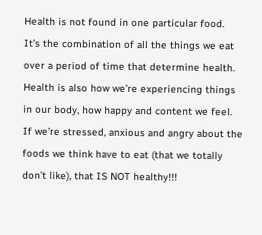Health is not found in one particular food.  It’s the combination of all the things we eat over a period of time that determine health.  Health is also how we’re experiencing things in our body, how happy and content we feel.  If we’re stressed, anxious and angry about the foods we think have to eat (that we totally don’t like), that IS NOT healthy!!!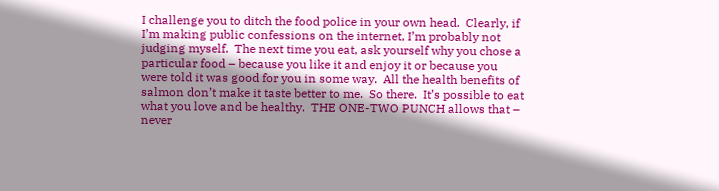I challenge you to ditch the food police in your own head.  Clearly, if I’m making public confessions on the internet, I’m probably not judging myself.  The next time you eat, ask yourself why you chose a particular food – because you like it and enjoy it or because you were told it was good for you in some way.  All the health benefits of salmon don’t make it taste better to me.  So there.  It’s possible to eat what you love and be healthy.  THE ONE-TWO PUNCH allows that – never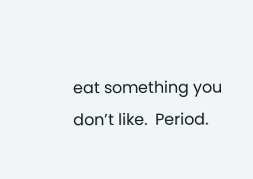eat something you don’t like.  Period.